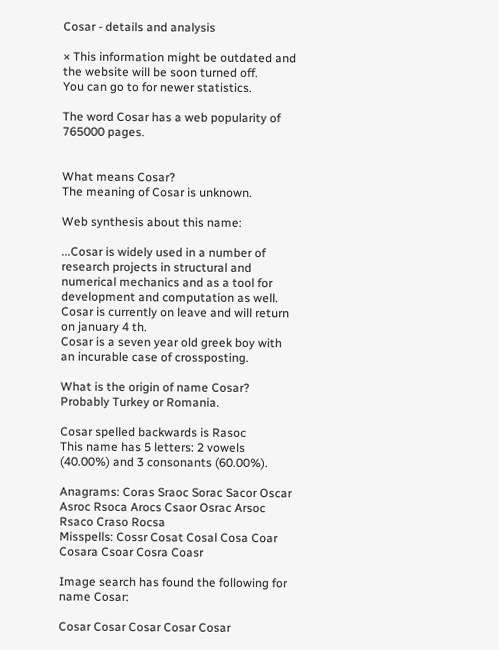Cosar - details and analysis

× This information might be outdated and the website will be soon turned off.
You can go to for newer statistics.

The word Cosar has a web popularity of 765000 pages.


What means Cosar?
The meaning of Cosar is unknown.

Web synthesis about this name:

...Cosar is widely used in a number of research projects in structural and numerical mechanics and as a tool for development and computation as well.
Cosar is currently on leave and will return on january 4 th.
Cosar is a seven year old greek boy with an incurable case of crossposting.

What is the origin of name Cosar? Probably Turkey or Romania.

Cosar spelled backwards is Rasoc
This name has 5 letters: 2 vowels (40.00%) and 3 consonants (60.00%).

Anagrams: Coras Sraoc Sorac Sacor Oscar Asroc Rsoca Arocs Csaor Osrac Arsoc Rsaco Craso Rocsa
Misspells: Cossr Cosat Cosal Cosa Coar Cosara Csoar Cosra Coasr

Image search has found the following for name Cosar:

Cosar Cosar Cosar Cosar Cosar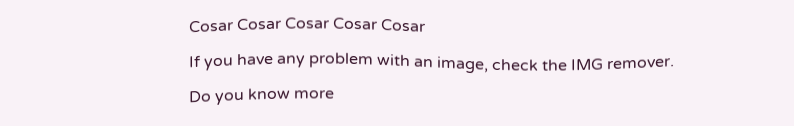Cosar Cosar Cosar Cosar Cosar

If you have any problem with an image, check the IMG remover.

Do you know more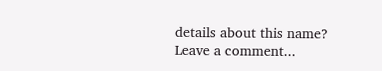details about this name?
Leave a comment...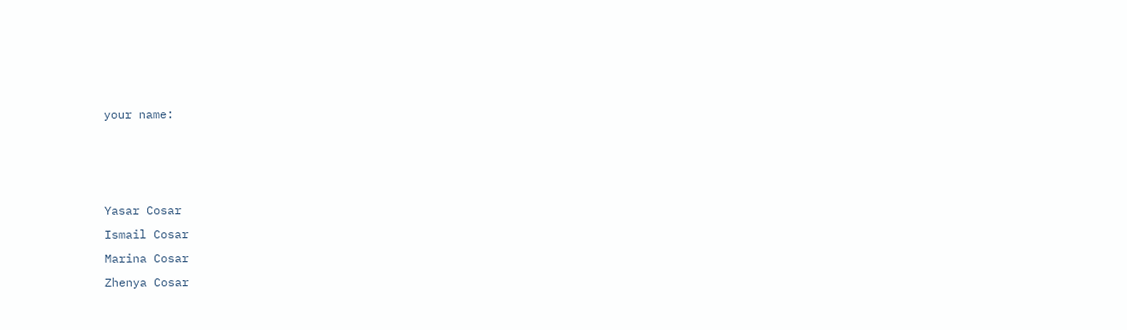your name:



Yasar Cosar
Ismail Cosar
Marina Cosar
Zhenya Cosar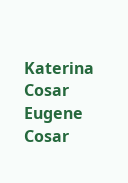Katerina Cosar
Eugene Cosar